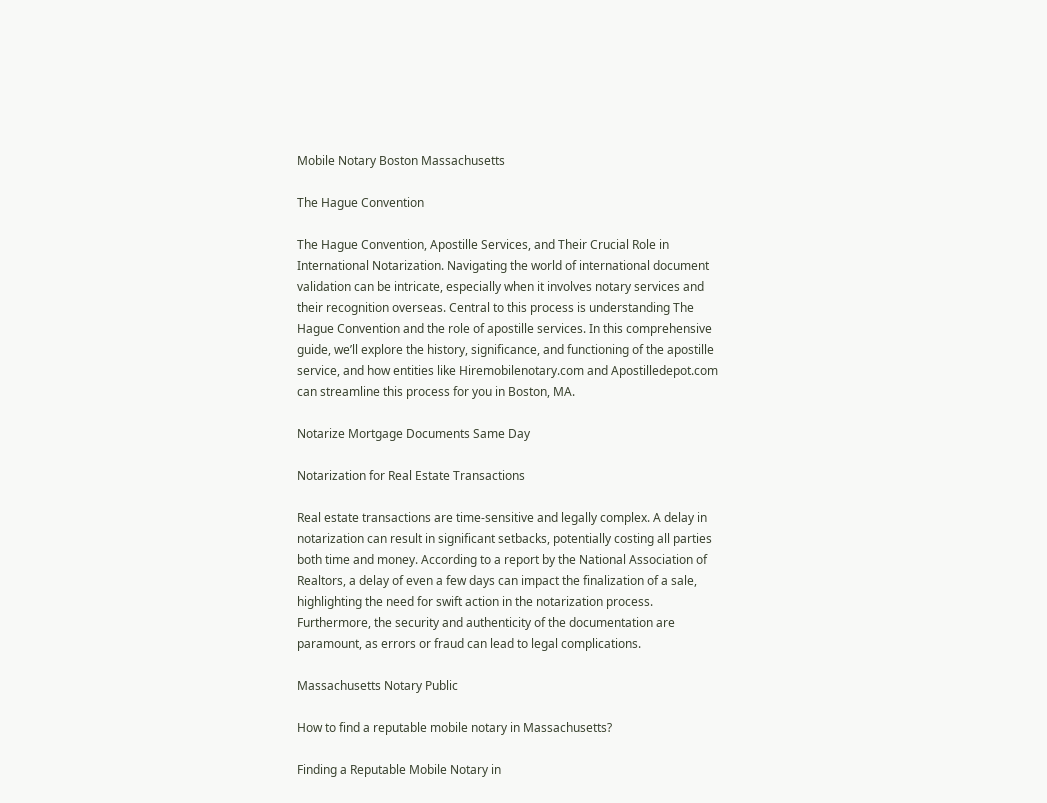Mobile Notary Boston Massachusetts

The Hague Convention

The Hague Convention, Apostille Services, and Their Crucial Role in International Notarization. Navigating the world of international document validation can be intricate, especially when it involves notary services and their recognition overseas. Central to this process is understanding The Hague Convention and the role of apostille services. In this comprehensive guide, we’ll explore the history, significance, and functioning of the apostille service, and how entities like Hiremobilenotary.com and Apostilledepot.com can streamline this process for you in Boston, MA.

Notarize Mortgage Documents Same Day

Notarization for Real Estate Transactions

Real estate transactions are time-sensitive and legally complex. A delay in notarization can result in significant setbacks, potentially costing all parties both time and money. According to a report by the National Association of Realtors, a delay of even a few days can impact the finalization of a sale, highlighting the need for swift action in the notarization process. Furthermore, the security and authenticity of the documentation are paramount, as errors or fraud can lead to legal complications.

Massachusetts Notary Public

How to find a reputable mobile notary in Massachusetts?

Finding a Reputable Mobile Notary in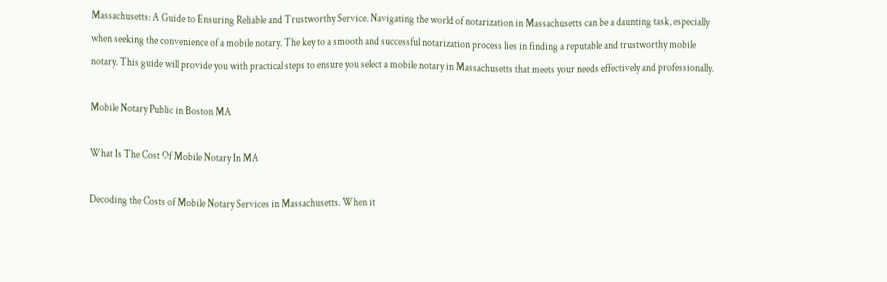Massachusetts: A Guide to Ensuring Reliable and Trustworthy Service. Navigating the world of notarization in Massachusetts can be a daunting task, especially when seeking the convenience of a mobile notary. The key to a smooth and successful notarization process lies in finding a reputable and trustworthy mobile notary. This guide will provide you with practical steps to ensure you select a mobile notary in Massachusetts that meets your needs effectively and professionally.

Mobile Notary Public in Boston MA

What Is The Cost Of Mobile Notary In MA

Decoding the Costs of Mobile Notary Services in Massachusetts. When it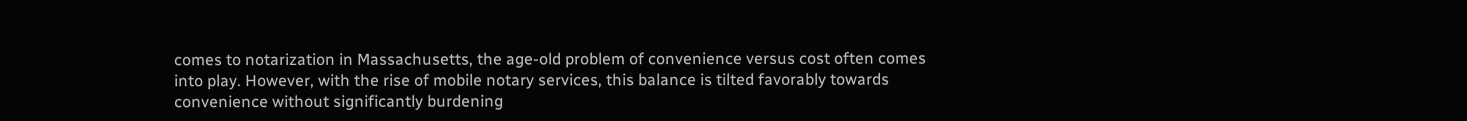comes to notarization in Massachusetts, the age-old problem of convenience versus cost often comes into play. However, with the rise of mobile notary services, this balance is tilted favorably towards convenience without significantly burdening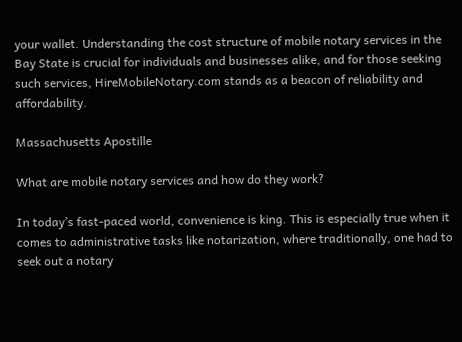your wallet. Understanding the cost structure of mobile notary services in the Bay State is crucial for individuals and businesses alike, and for those seeking such services, HireMobileNotary.com stands as a beacon of reliability and affordability.

Massachusetts Apostille

What are mobile notary services and how do they work?

In today’s fast-paced world, convenience is king. This is especially true when it comes to administrative tasks like notarization, where traditionally, one had to seek out a notary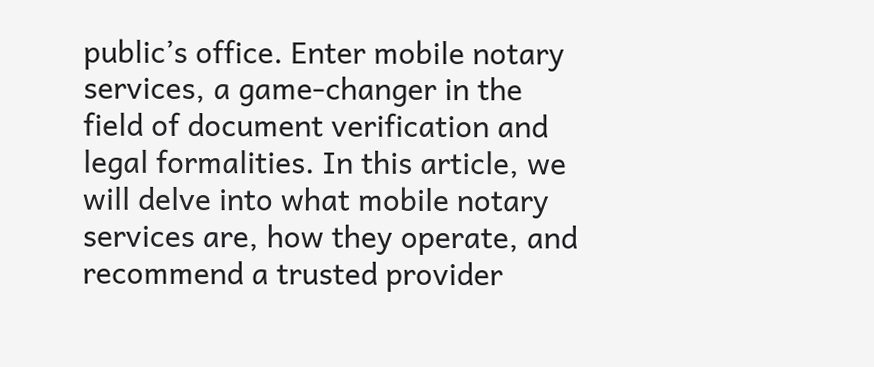public’s office. Enter mobile notary services, a game-changer in the field of document verification and legal formalities. In this article, we will delve into what mobile notary services are, how they operate, and recommend a trusted provider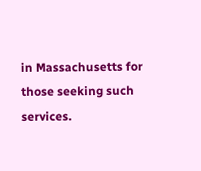in Massachusetts for those seeking such services.